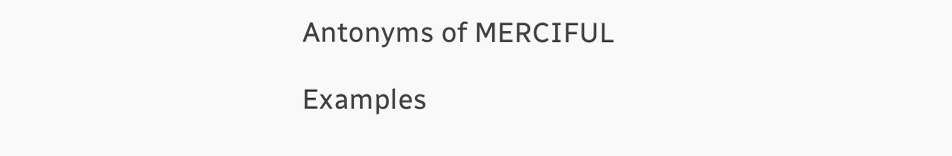Antonyms of MERCIFUL

Examples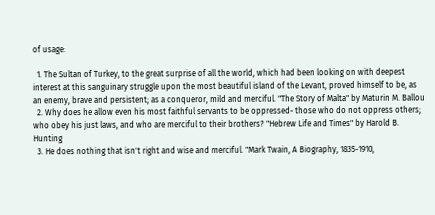of usage:

  1. The Sultan of Turkey, to the great surprise of all the world, which had been looking on with deepest interest at this sanguinary struggle upon the most beautiful island of the Levant, proved himself to be, as an enemy, brave and persistent; as a conqueror, mild and merciful. "The Story of Malta" by Maturin M. Ballou
  2. Why does he allow even his most faithful servants to be oppressed- those who do not oppress others; who obey his just laws, and who are merciful to their brothers? "Hebrew Life and Times" by Harold B. Hunting
  3. He does nothing that isn't right and wise and merciful. "Mark Twain, A Biography, 1835-1910,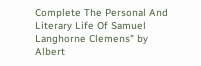Complete The Personal And Literary Life Of Samuel Langhorne Clemens" by Albert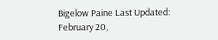Bigelow Paine Last Updated: February 20,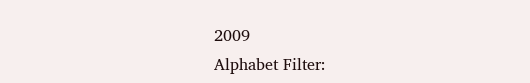2009
Alphabet Filter: